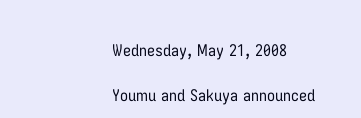Wednesday, May 21, 2008

Youmu and Sakuya announced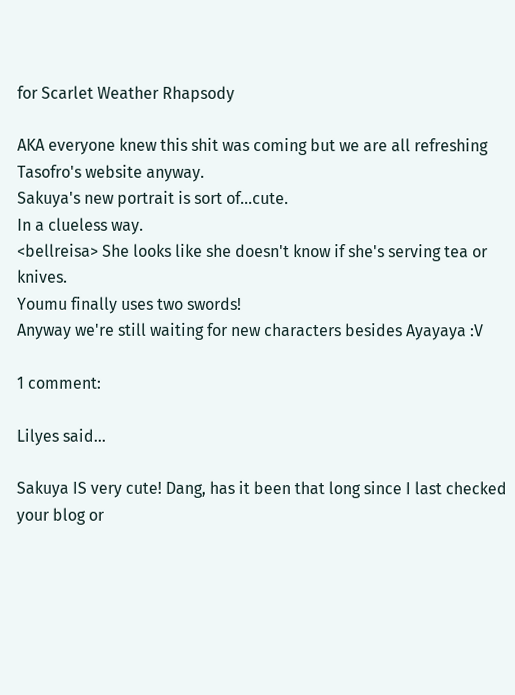for Scarlet Weather Rhapsody

AKA everyone knew this shit was coming but we are all refreshing Tasofro's website anyway.
Sakuya's new portrait is sort of...cute.
In a clueless way.
<bellreisa> She looks like she doesn't know if she's serving tea or knives.
Youmu finally uses two swords!
Anyway we're still waiting for new characters besides Ayayaya :V

1 comment:

Lilyes said...

Sakuya IS very cute! Dang, has it been that long since I last checked your blog or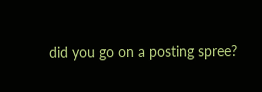did you go on a posting spree?